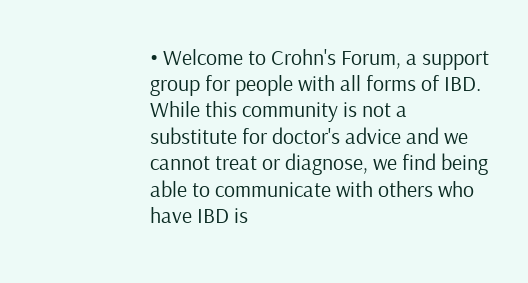• Welcome to Crohn's Forum, a support group for people with all forms of IBD. While this community is not a substitute for doctor's advice and we cannot treat or diagnose, we find being able to communicate with others who have IBD is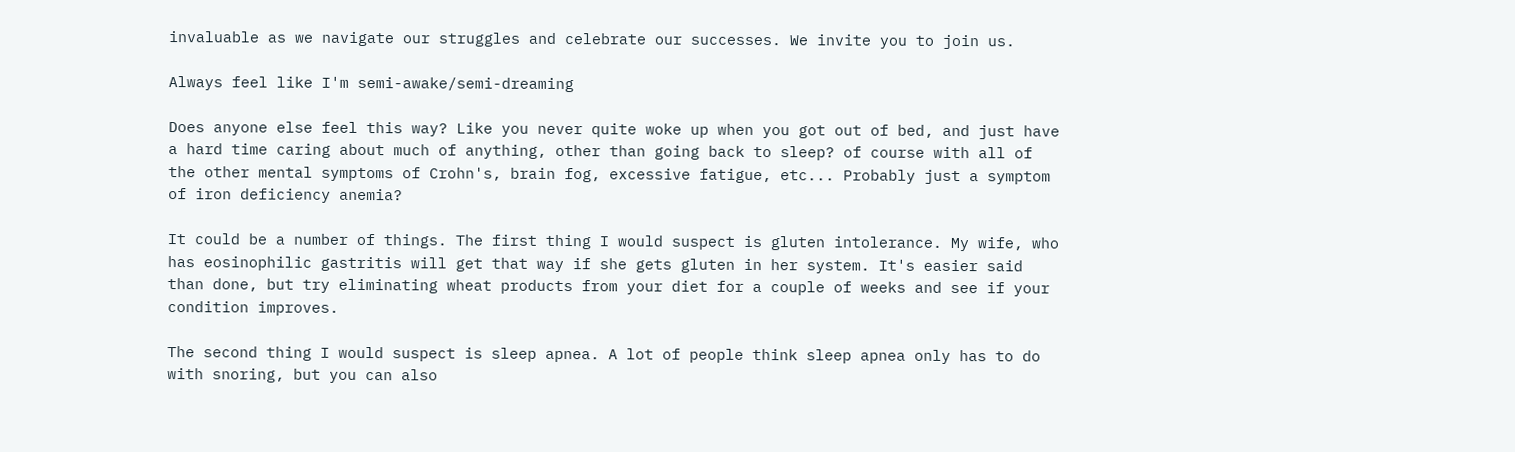invaluable as we navigate our struggles and celebrate our successes. We invite you to join us.

Always feel like I'm semi-awake/semi-dreaming

Does anyone else feel this way? Like you never quite woke up when you got out of bed, and just have a hard time caring about much of anything, other than going back to sleep? of course with all of the other mental symptoms of Crohn's, brain fog, excessive fatigue, etc... Probably just a symptom of iron deficiency anemia?

It could be a number of things. The first thing I would suspect is gluten intolerance. My wife, who has eosinophilic gastritis will get that way if she gets gluten in her system. It's easier said than done, but try eliminating wheat products from your diet for a couple of weeks and see if your condition improves.

The second thing I would suspect is sleep apnea. A lot of people think sleep apnea only has to do with snoring, but you can also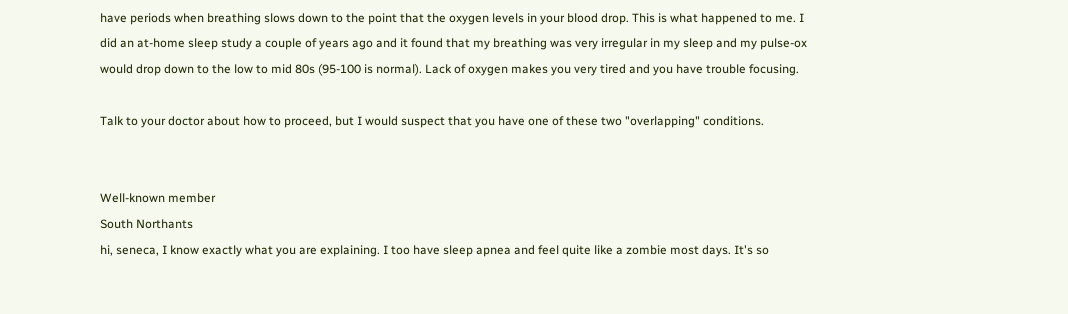have periods when breathing slows down to the point that the oxygen levels in your blood drop. This is what happened to me. I did an at-home sleep study a couple of years ago and it found that my breathing was very irregular in my sleep and my pulse-ox would drop down to the low to mid 80s (95-100 is normal). Lack of oxygen makes you very tired and you have trouble focusing.

Talk to your doctor about how to proceed, but I would suspect that you have one of these two "overlapping" conditions.


Well-known member
South Northants
hi, seneca, I know exactly what you are explaining. I too have sleep apnea and feel quite like a zombie most days. It's so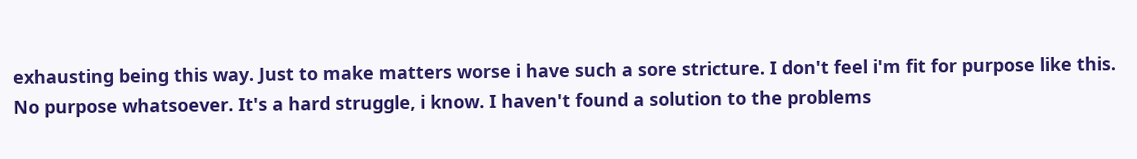exhausting being this way. Just to make matters worse i have such a sore stricture. I don't feel i'm fit for purpose like this. No purpose whatsoever. It's a hard struggle, i know. I haven't found a solution to the problems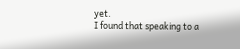yet.
I found that speaking to a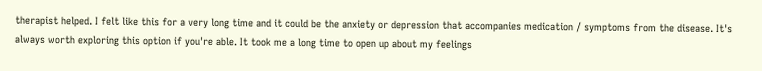therapist helped. I felt like this for a very long time and it could be the anxiety or depression that accompanies medication / symptoms from the disease. It's always worth exploring this option if you're able. It took me a long time to open up about my feelings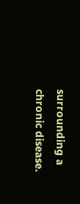surrounding a chronic disease.